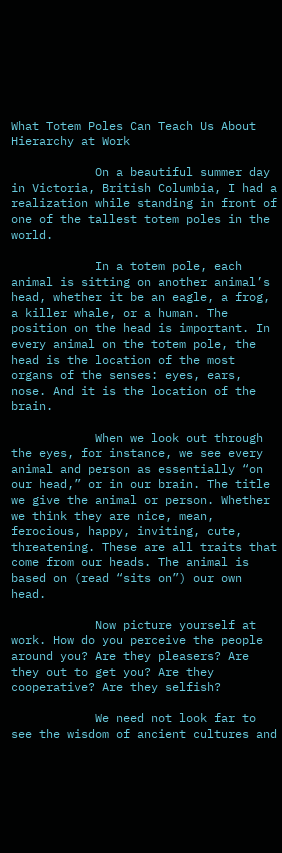What Totem Poles Can Teach Us About Hierarchy at Work

            On a beautiful summer day in Victoria, British Columbia, I had a realization while standing in front of one of the tallest totem poles in the world.

            In a totem pole, each animal is sitting on another animal’s head, whether it be an eagle, a frog, a killer whale, or a human. The position on the head is important. In every animal on the totem pole, the head is the location of the most organs of the senses: eyes, ears, nose. And it is the location of the brain.

            When we look out through the eyes, for instance, we see every animal and person as essentially “on our head,” or in our brain. The title we give the animal or person. Whether we think they are nice, mean, ferocious, happy, inviting, cute, threatening. These are all traits that come from our heads. The animal is based on (read “sits on”) our own head.

            Now picture yourself at work. How do you perceive the people around you? Are they pleasers? Are they out to get you? Are they cooperative? Are they selfish?

            We need not look far to see the wisdom of ancient cultures and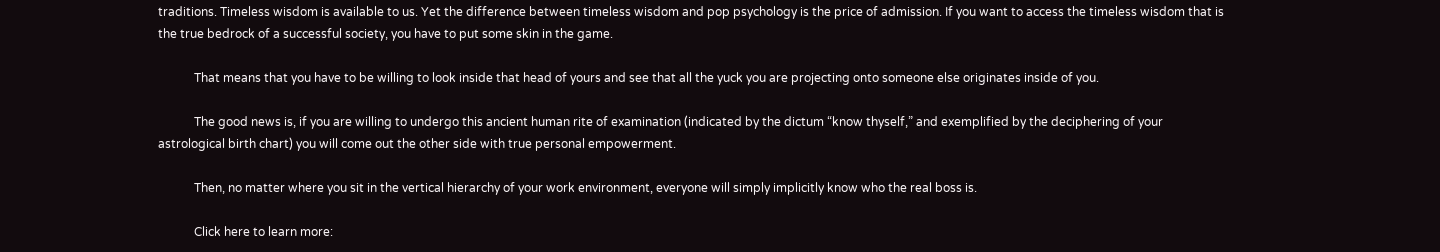traditions. Timeless wisdom is available to us. Yet the difference between timeless wisdom and pop psychology is the price of admission. If you want to access the timeless wisdom that is the true bedrock of a successful society, you have to put some skin in the game.

            That means that you have to be willing to look inside that head of yours and see that all the yuck you are projecting onto someone else originates inside of you.

            The good news is, if you are willing to undergo this ancient human rite of examination (indicated by the dictum “know thyself,” and exemplified by the deciphering of your astrological birth chart) you will come out the other side with true personal empowerment.

            Then, no matter where you sit in the vertical hierarchy of your work environment, everyone will simply implicitly know who the real boss is.

            Click here to learn more: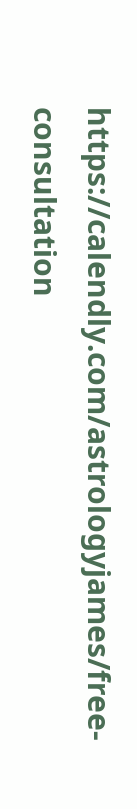https://calendly.com/astrologyjames/free-consultation